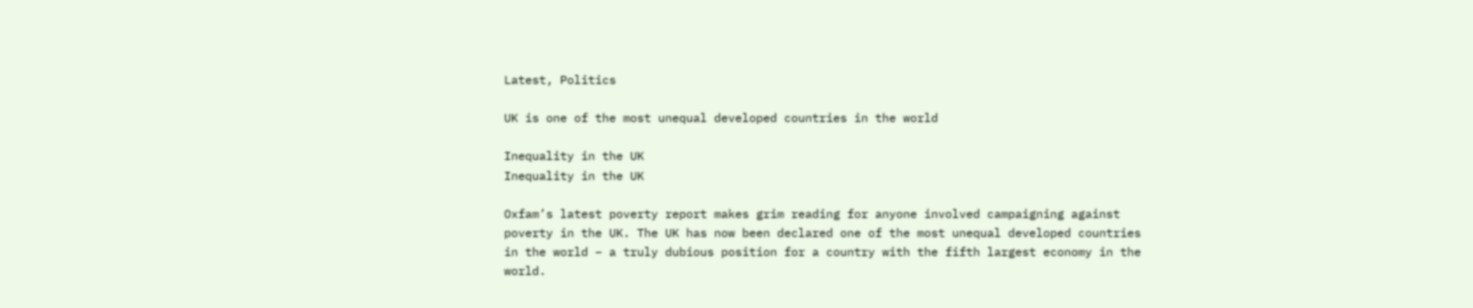Latest, Politics

UK is one of the most unequal developed countries in the world

Inequality in the UK
Inequality in the UK

Oxfam’s latest poverty report makes grim reading for anyone involved campaigning against poverty in the UK. The UK has now been declared one of the most unequal developed countries in the world – a truly dubious position for a country with the fifth largest economy in the world.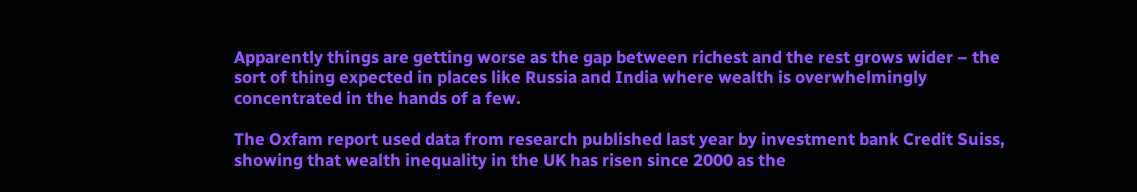Apparently things are getting worse as the gap between richest and the rest grows wider – the sort of thing expected in places like Russia and India where wealth is overwhelmingly concentrated in the hands of a few.

The Oxfam report used data from research published last year by investment bank Credit Suiss, showing that wealth inequality in the UK has risen since 2000 as the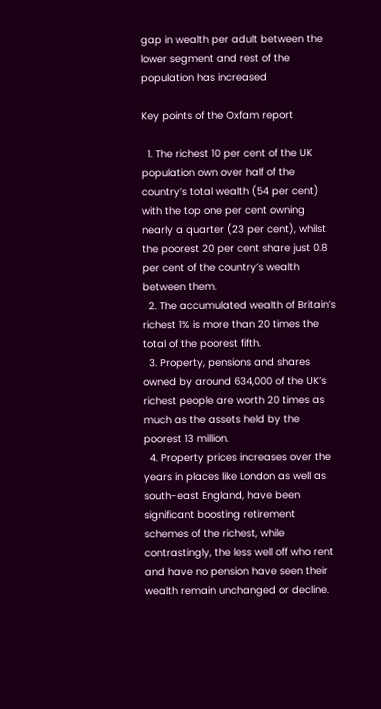gap in wealth per adult between the lower segment and rest of the population has increased

Key points of the Oxfam report

  1. The richest 10 per cent of the UK population own over half of the country’s total wealth (54 per cent) with the top one per cent owning nearly a quarter (23 per cent), whilst the poorest 20 per cent share just 0.8 per cent of the country’s wealth between them.
  2. The accumulated wealth of Britain’s richest 1% is more than 20 times the total of the poorest fifth.
  3. Property, pensions and shares owned by around 634,000 of the UK’s richest people are worth 20 times as much as the assets held by the poorest 13 million.
  4. Property prices increases over the years in places like London as well as south-east England, have been significant boosting retirement schemes of the richest, while contrastingly, the less well off who rent and have no pension have seen their wealth remain unchanged or decline.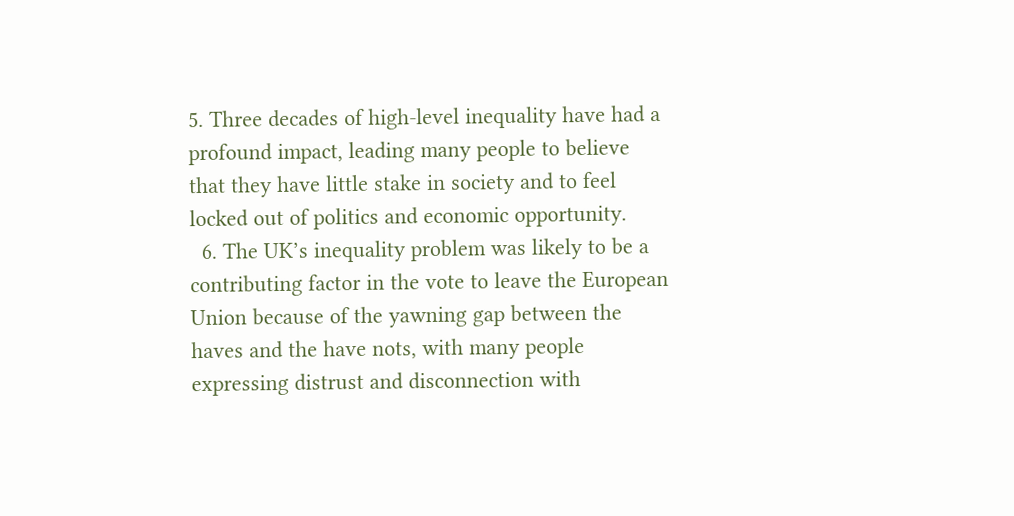5. Three decades of high-level inequality have had a profound impact, leading many people to believe that they have little stake in society and to feel locked out of politics and economic opportunity.
  6. The UK’s inequality problem was likely to be a contributing factor in the vote to leave the European Union because of the yawning gap between the haves and the have nots, with many people expressing distrust and disconnection with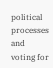political processes and voting for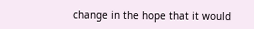change in the hope that it would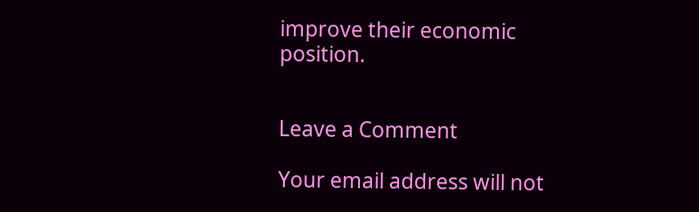improve their economic position.


Leave a Comment

Your email address will not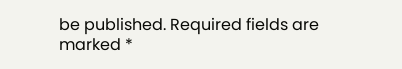be published. Required fields are marked *